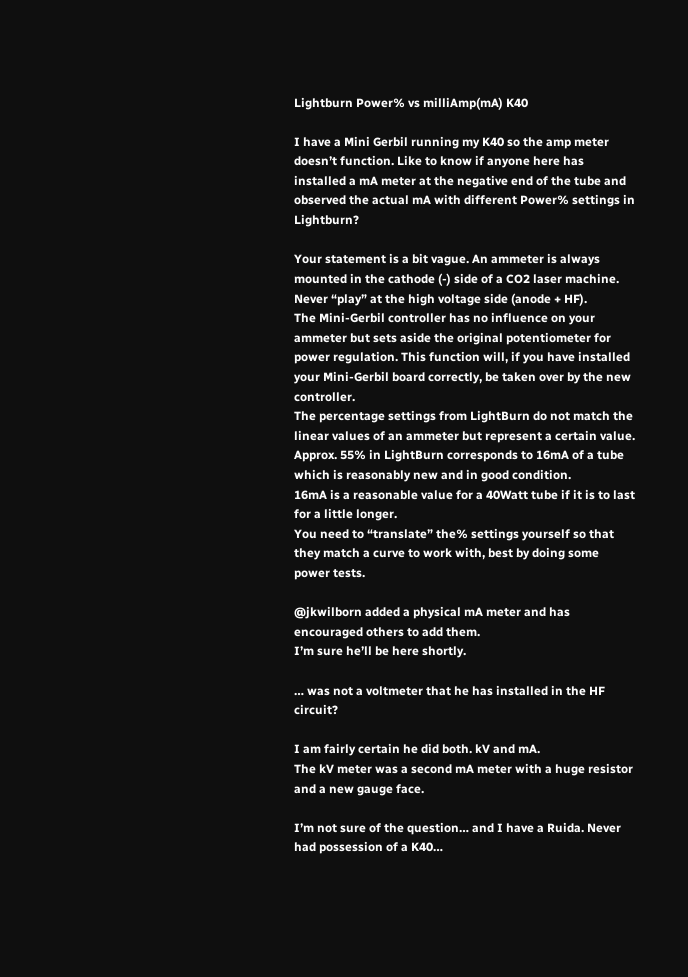Lightburn Power% vs milliAmp(mA) K40

I have a Mini Gerbil running my K40 so the amp meter doesn’t function. Like to know if anyone here has
installed a mA meter at the negative end of the tube and observed the actual mA with different Power% settings in Lightburn?

Your statement is a bit vague. An ammeter is always mounted in the cathode (-) side of a CO2 laser machine. Never “play” at the high voltage side (anode + HF).
The Mini-Gerbil controller has no influence on your ammeter but sets aside the original potentiometer for power regulation. This function will, if you have installed your Mini-Gerbil board correctly, be taken over by the new controller.
The percentage settings from LightBurn do not match the linear values of an ammeter but represent a certain value. Approx. 55% in LightBurn corresponds to 16mA of a tube which is reasonably new and in good condition.
16mA is a reasonable value for a 40Watt tube if it is to last for a little longer.
You need to “translate” the% settings yourself so that they match a curve to work with, best by doing some power tests.

@jkwilborn added a physical mA meter and has encouraged others to add them.
I’m sure he’ll be here shortly.

… was not a voltmeter that he has installed in the HF circuit?

I am fairly certain he did both. kV and mA.
The kV meter was a second mA meter with a huge resistor and a new gauge face.

I’m not sure of the question… and I have a Ruida. Never had possession of a K40…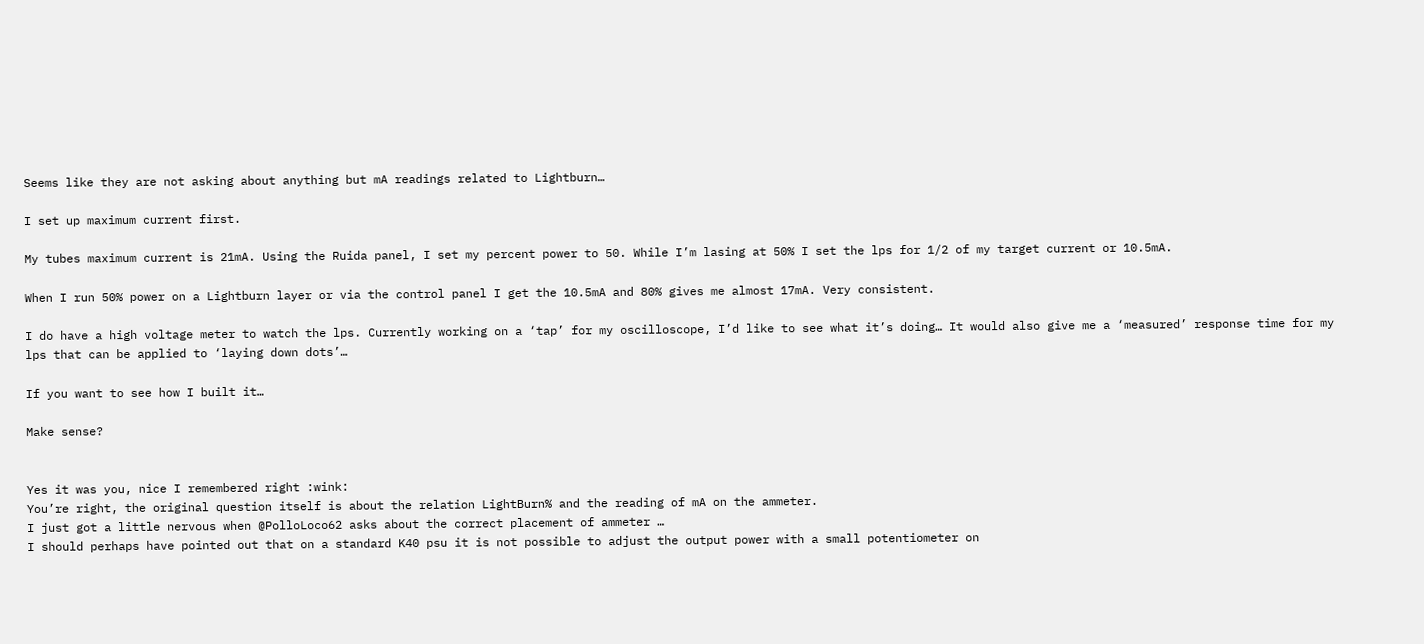Seems like they are not asking about anything but mA readings related to Lightburn…

I set up maximum current first.

My tubes maximum current is 21mA. Using the Ruida panel, I set my percent power to 50. While I’m lasing at 50% I set the lps for 1/2 of my target current or 10.5mA.

When I run 50% power on a Lightburn layer or via the control panel I get the 10.5mA and 80% gives me almost 17mA. Very consistent.

I do have a high voltage meter to watch the lps. Currently working on a ‘tap’ for my oscilloscope, I’d like to see what it’s doing… It would also give me a ‘measured’ response time for my lps that can be applied to ‘laying down dots’…

If you want to see how I built it…

Make sense?


Yes it was you, nice I remembered right :wink:
You’re right, the original question itself is about the relation LightBurn% and the reading of mA on the ammeter.
I just got a little nervous when @PolloLoco62 asks about the correct placement of ammeter …
I should perhaps have pointed out that on a standard K40 psu it is not possible to adjust the output power with a small potentiometer on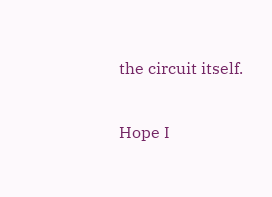the circuit itself.

Hope I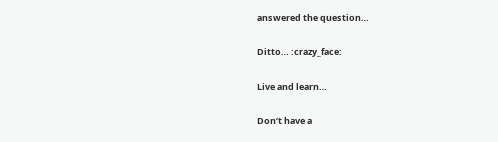answered the question…

Ditto… :crazy_face:

Live and learn…

Don’t have a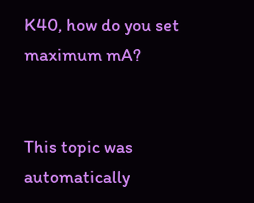K40, how do you set maximum mA?


This topic was automatically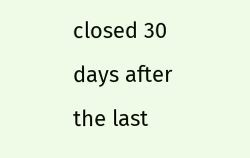closed 30 days after the last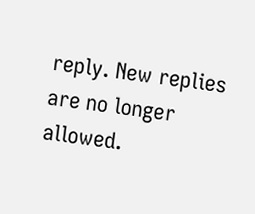reply. New replies are no longer allowed.